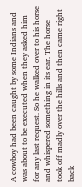A cowboy had been caught by some Indians and was about to be executed when they asked him for any last request. So he walked over to his horse and whispered something in its ear. The horse took off madly over the hills and then came right back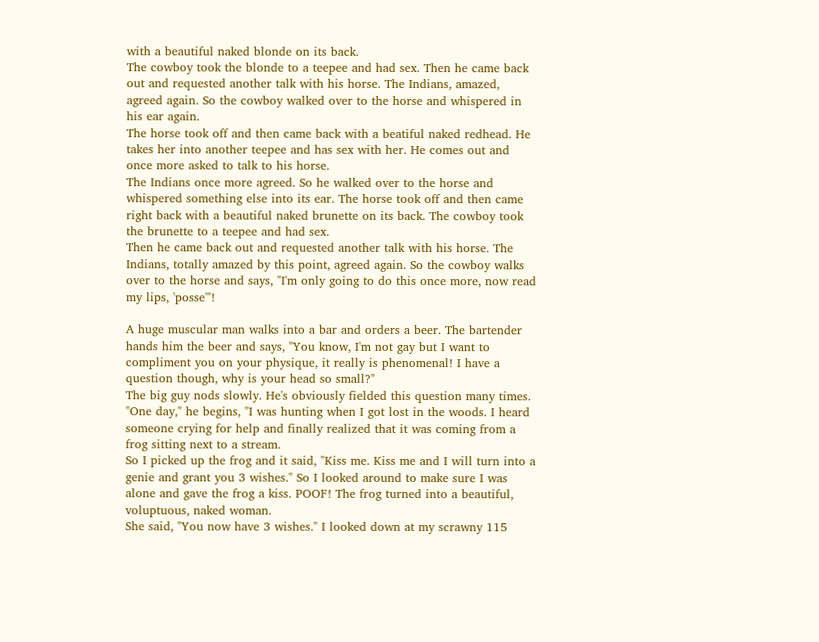with a beautiful naked blonde on its back.
The cowboy took the blonde to a teepee and had sex. Then he came back out and requested another talk with his horse. The Indians, amazed, agreed again. So the cowboy walked over to the horse and whispered in his ear again.
The horse took off and then came back with a beatiful naked redhead. He takes her into another teepee and has sex with her. He comes out and once more asked to talk to his horse.
The Indians once more agreed. So he walked over to the horse and whispered something else into its ear. The horse took off and then came right back with a beautiful naked brunette on its back. The cowboy took the brunette to a teepee and had sex.
Then he came back out and requested another talk with his horse. The Indians, totally amazed by this point, agreed again. So the cowboy walks over to the horse and says, "I'm only going to do this once more, now read my lips, 'posse'"!

A huge muscular man walks into a bar and orders a beer. The bartender hands him the beer and says, "You know, I'm not gay but I want to compliment you on your physique, it really is phenomenal! I have a question though, why is your head so small?"
The big guy nods slowly. He's obviously fielded this question many times. "One day," he begins, "I was hunting when I got lost in the woods. I heard someone crying for help and finally realized that it was coming from a frog sitting next to a stream.
So I picked up the frog and it said, "Kiss me. Kiss me and I will turn into a genie and grant you 3 wishes." So I looked around to make sure I was alone and gave the frog a kiss. POOF! The frog turned into a beautiful, voluptuous, naked woman.
She said, "You now have 3 wishes." I looked down at my scrawny 115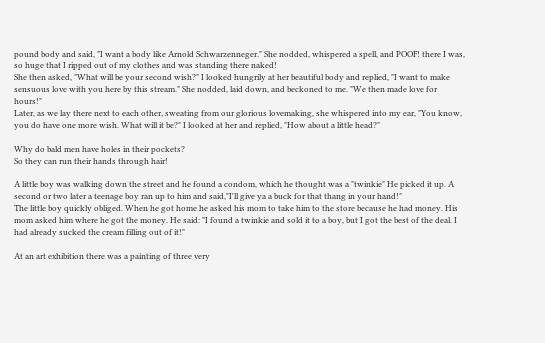pound body and said, "I want a body like Arnold Schwarzenneger." She nodded, whispered a spell, and POOF! there I was, so huge that I ripped out of my clothes and was standing there naked!
She then asked, "What will be your second wish?" I looked hungrily at her beautiful body and replied, "I want to make sensuous love with you here by this stream." She nodded, laid down, and beckoned to me. "We then made love for hours!"
Later, as we lay there next to each other, sweating from our glorious lovemaking, she whispered into my ear, "You know, you do have one more wish. What will it be?" I looked at her and replied, "How about a little head?"

Why do bald men have holes in their pockets?
So they can run their hands through hair!

A little boy was walking down the street and he found a condom, which he thought was a "twinkie" He picked it up. A second or two later a teenage boy ran up to him and said,"I'll give ya a buck for that thang in your hand!"
The little boy quickly obliged. When he got home he asked his mom to take him to the store because he had money. His mom asked him where he got the money. He said: "I found a twinkie and sold it to a boy, but I got the best of the deal. I had already sucked the cream filling out of it!"

At an art exhibition there was a painting of three very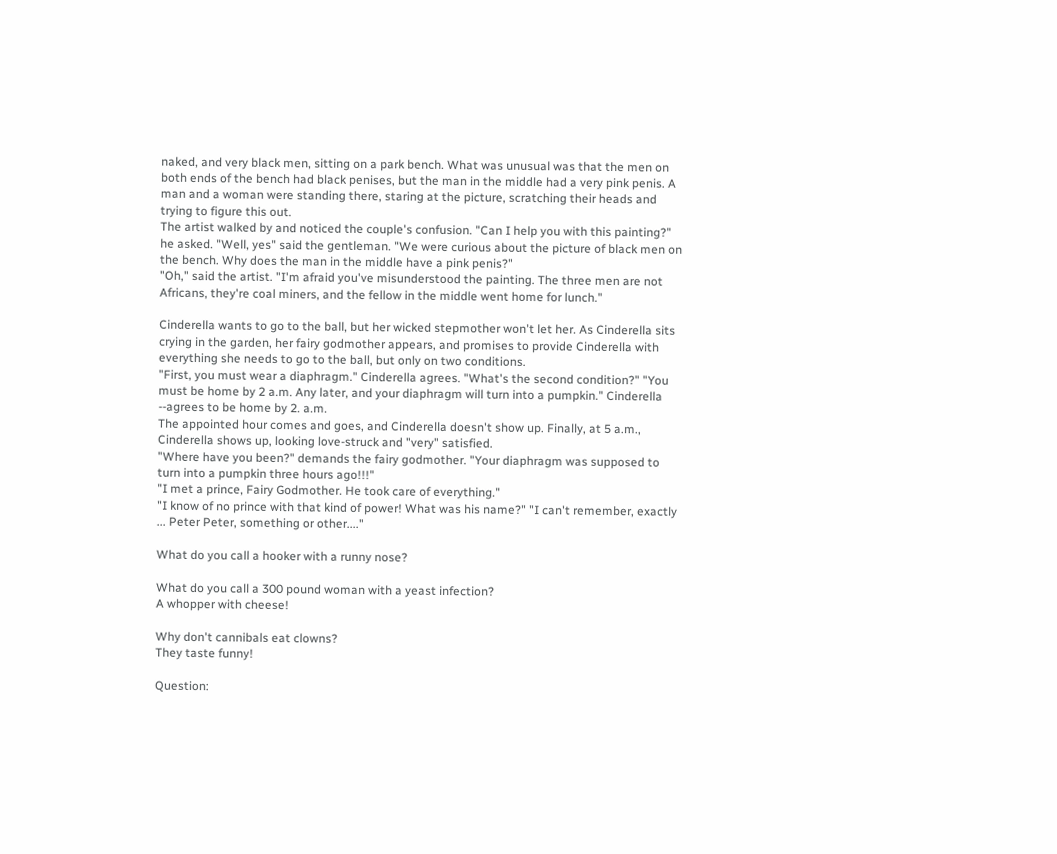naked, and very black men, sitting on a park bench. What was unusual was that the men on both ends of the bench had black penises, but the man in the middle had a very pink penis. A man and a woman were standing there, staring at the picture, scratching their heads and trying to figure this out.
The artist walked by and noticed the couple's confusion. "Can I help you with this painting?" he asked. "Well, yes" said the gentleman. "We were curious about the picture of black men on the bench. Why does the man in the middle have a pink penis?"
"Oh," said the artist. "I'm afraid you've misunderstood the painting. The three men are not Africans, they're coal miners, and the fellow in the middle went home for lunch."

Cinderella wants to go to the ball, but her wicked stepmother won't let her. As Cinderella sits crying in the garden, her fairy godmother appears, and promises to provide Cinderella with everything she needs to go to the ball, but only on two conditions.
"First, you must wear a diaphragm." Cinderella agrees. "What's the second condition?" "You must be home by 2 a.m. Any later, and your diaphragm will turn into a pumpkin." Cinderella --agrees to be home by 2. a.m.
The appointed hour comes and goes, and Cinderella doesn't show up. Finally, at 5 a.m., Cinderella shows up, looking love-struck and "very" satisfied.
"Where have you been?" demands the fairy godmother. "Your diaphragm was supposed to turn into a pumpkin three hours ago!!!"
"I met a prince, Fairy Godmother. He took care of everything."
"I know of no prince with that kind of power! What was his name?" "I can't remember, exactly ... Peter Peter, something or other...."

What do you call a hooker with a runny nose?

What do you call a 300 pound woman with a yeast infection?
A whopper with cheese!

Why don't cannibals eat clowns?
They taste funny!

Question: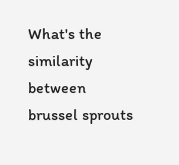What's the similarity between brussel sprouts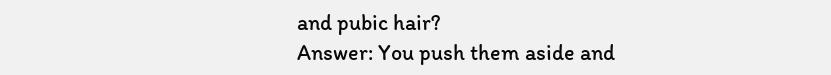and pubic hair?
Answer: You push them aside and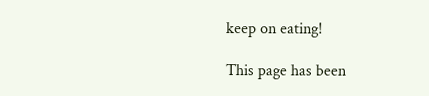keep on eating!

This page has been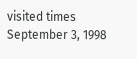visited times September 3, 1998